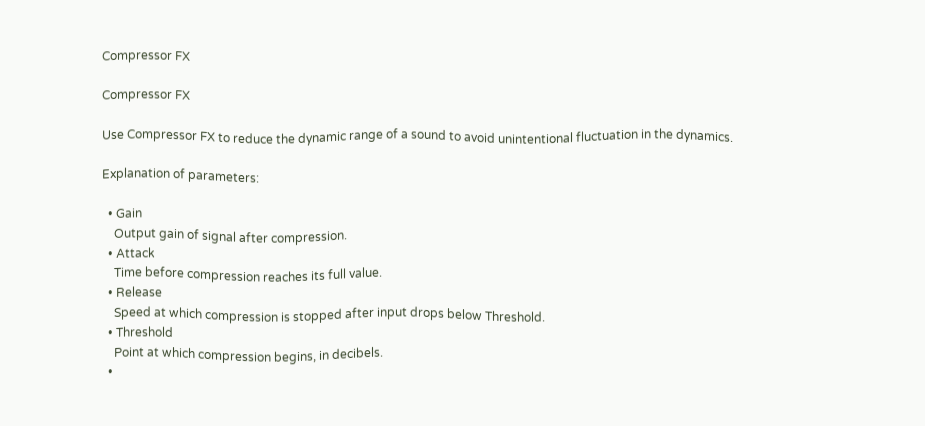Compressor FX

Compressor FX

Use Compressor FX to reduce the dynamic range of a sound to avoid unintentional fluctuation in the dynamics.

Explanation of parameters:

  • Gain
    Output gain of signal after compression.
  • Attack
    Time before compression reaches its full value.
  • Release
    Speed at which compression is stopped after input drops below Threshold.
  • Threshold
    Point at which compression begins, in decibels.
  •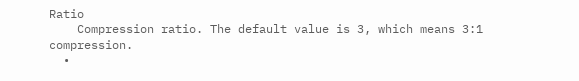Ratio
    Compression ratio. The default value is 3, which means 3:1 compression.
  •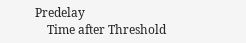Predelay
    Time after Threshold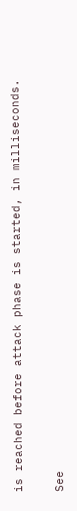is reached before attack phase is started, in milliseconds.

See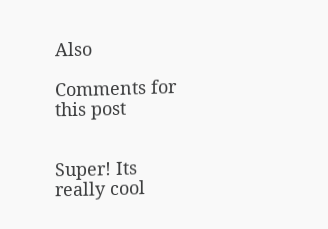Also

Comments for this post


Super! Its really cool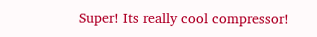Super! Its really cool compressor!